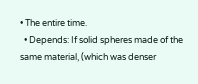• The entire time.
  • Depends: If solid spheres made of the same material, (which was denser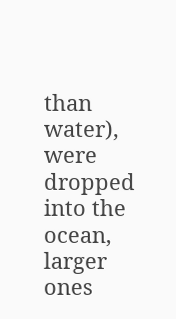than water), were dropped into the ocean, larger ones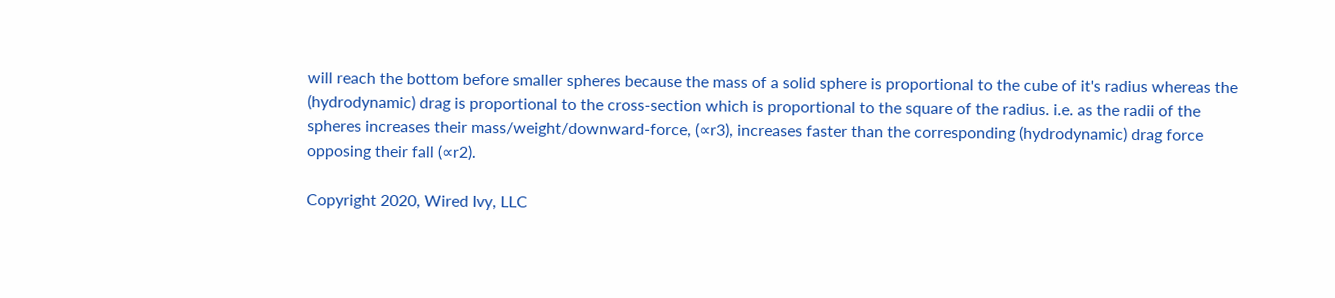will reach the bottom before smaller spheres because the mass of a solid sphere is proportional to the cube of it's radius whereas the (hydrodynamic) drag is proportional to the cross-section which is proportional to the square of the radius. i.e. as the radii of the spheres increases their mass/weight/downward-force, (∝r3), increases faster than the corresponding (hydrodynamic) drag force opposing their fall (∝r2).

Copyright 2020, Wired Ivy, LLC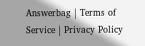Answerbag | Terms of Service | Privacy Policy